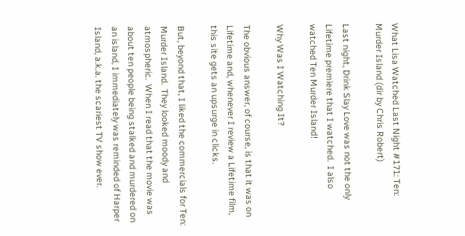What Lisa Watched Last Night #171: Ten: Murder Island (dir by Chris Robert)

Last night, Drink Slay Love was not the only Lifetime premiere that I watched.  I also watched Ten Murder Island!

Why Was I Watching It?

The obvious answer, of course, is that it was on Lifetime and, whenever I review a Lifetime film, this site gets an upsurge in clicks.

But, beyond that, I liked the commercials for Ten: Murder Island.  They looked moody and atmospheric.  When I read that the movie was about ten people being stalked and murdered on an island, I immediately was reminded of Harper Island, a.k.a. the scariest TV show ever.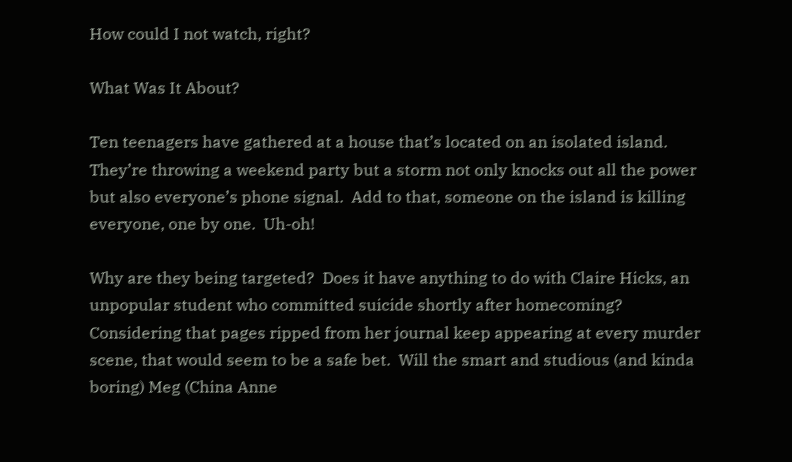How could I not watch, right?

What Was It About?

Ten teenagers have gathered at a house that’s located on an isolated island.  They’re throwing a weekend party but a storm not only knocks out all the power but also everyone’s phone signal.  Add to that, someone on the island is killing everyone, one by one.  Uh-oh!

Why are they being targeted?  Does it have anything to do with Claire Hicks, an unpopular student who committed suicide shortly after homecoming?  Considering that pages ripped from her journal keep appearing at every murder scene, that would seem to be a safe bet.  Will the smart and studious (and kinda boring) Meg (China Anne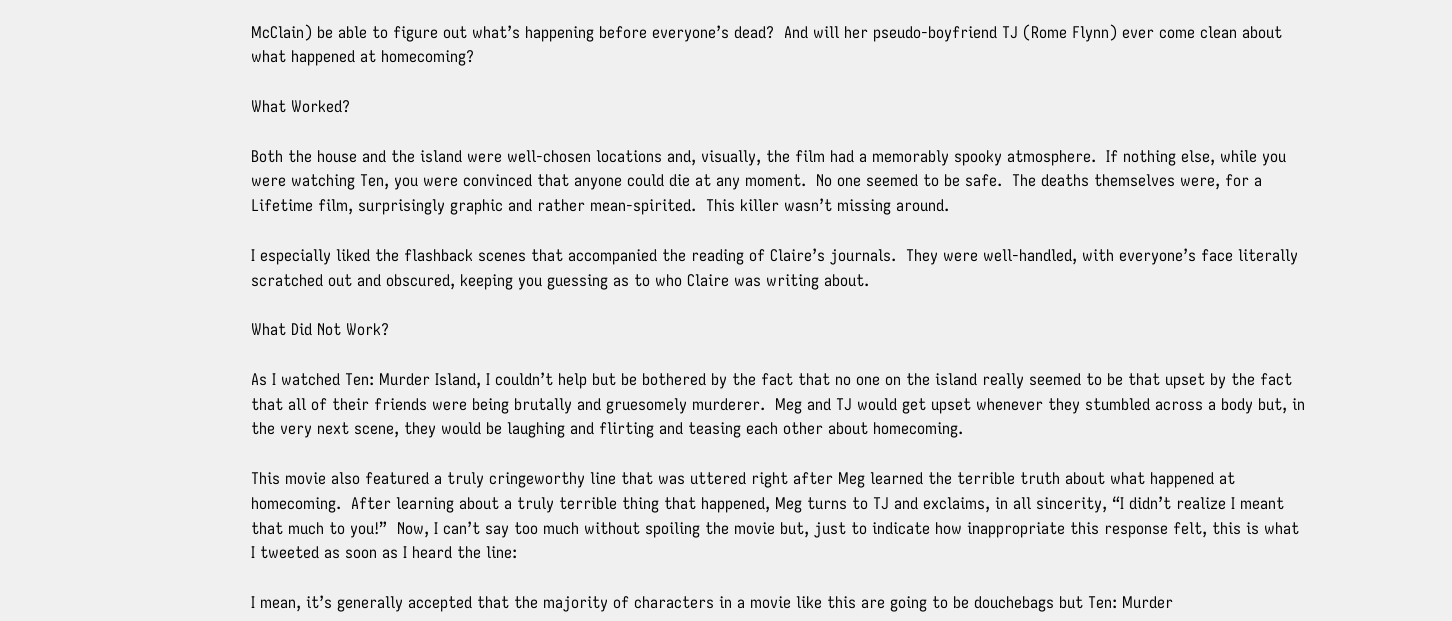McClain) be able to figure out what’s happening before everyone’s dead?  And will her pseudo-boyfriend TJ (Rome Flynn) ever come clean about what happened at homecoming?

What Worked?

Both the house and the island were well-chosen locations and, visually, the film had a memorably spooky atmosphere.  If nothing else, while you were watching Ten, you were convinced that anyone could die at any moment.  No one seemed to be safe.  The deaths themselves were, for a Lifetime film, surprisingly graphic and rather mean-spirited.  This killer wasn’t missing around.

I especially liked the flashback scenes that accompanied the reading of Claire’s journals.  They were well-handled, with everyone’s face literally scratched out and obscured, keeping you guessing as to who Claire was writing about.

What Did Not Work?

As I watched Ten: Murder Island, I couldn’t help but be bothered by the fact that no one on the island really seemed to be that upset by the fact that all of their friends were being brutally and gruesomely murderer.  Meg and TJ would get upset whenever they stumbled across a body but, in the very next scene, they would be laughing and flirting and teasing each other about homecoming.

This movie also featured a truly cringeworthy line that was uttered right after Meg learned the terrible truth about what happened at homecoming.  After learning about a truly terrible thing that happened, Meg turns to TJ and exclaims, in all sincerity, “I didn’t realize I meant that much to you!”  Now, I can’t say too much without spoiling the movie but, just to indicate how inappropriate this response felt, this is what I tweeted as soon as I heard the line:

I mean, it’s generally accepted that the majority of characters in a movie like this are going to be douchebags but Ten: Murder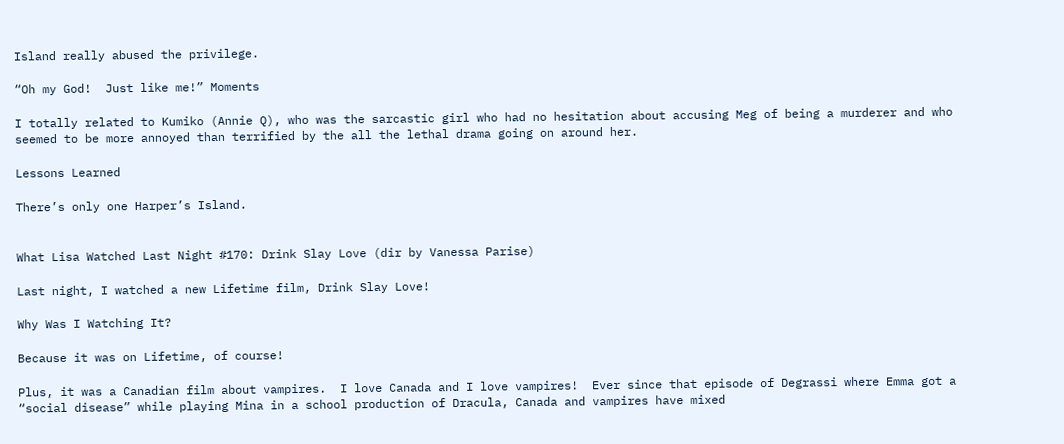Island really abused the privilege.

“Oh my God!  Just like me!” Moments

I totally related to Kumiko (Annie Q), who was the sarcastic girl who had no hesitation about accusing Meg of being a murderer and who seemed to be more annoyed than terrified by the all the lethal drama going on around her.

Lessons Learned

There’s only one Harper’s Island.


What Lisa Watched Last Night #170: Drink Slay Love (dir by Vanessa Parise)

Last night, I watched a new Lifetime film, Drink Slay Love!

Why Was I Watching It?

Because it was on Lifetime, of course!

Plus, it was a Canadian film about vampires.  I love Canada and I love vampires!  Ever since that episode of Degrassi where Emma got a “social disease” while playing Mina in a school production of Dracula, Canada and vampires have mixed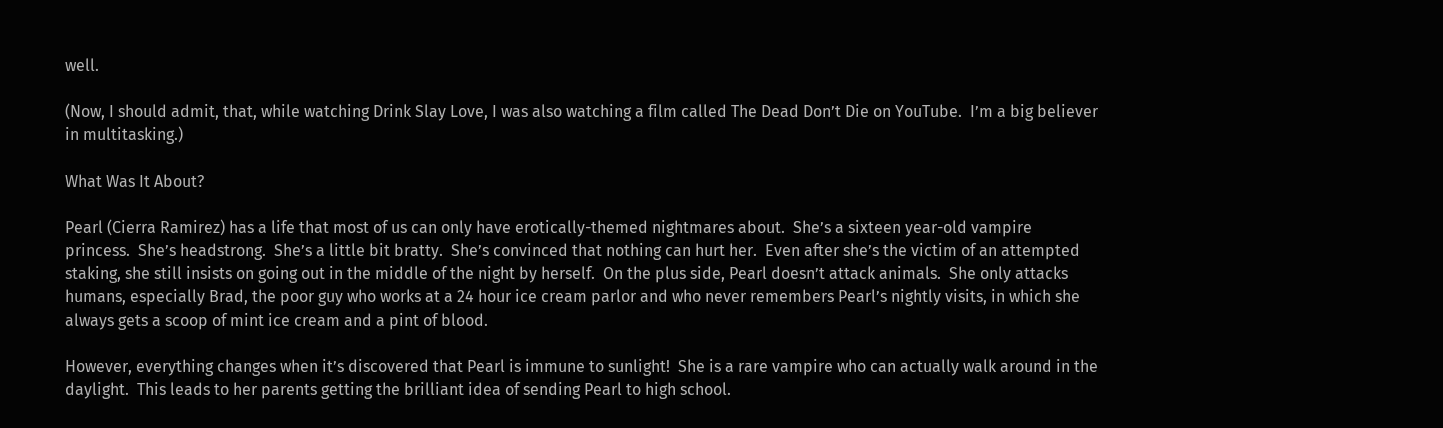well.

(Now, I should admit, that, while watching Drink Slay Love, I was also watching a film called The Dead Don’t Die on YouTube.  I’m a big believer in multitasking.)

What Was It About?

Pearl (Cierra Ramirez) has a life that most of us can only have erotically-themed nightmares about.  She’s a sixteen year-old vampire princess.  She’s headstrong.  She’s a little bit bratty.  She’s convinced that nothing can hurt her.  Even after she’s the victim of an attempted staking, she still insists on going out in the middle of the night by herself.  On the plus side, Pearl doesn’t attack animals.  She only attacks humans, especially Brad, the poor guy who works at a 24 hour ice cream parlor and who never remembers Pearl’s nightly visits, in which she always gets a scoop of mint ice cream and a pint of blood.

However, everything changes when it’s discovered that Pearl is immune to sunlight!  She is a rare vampire who can actually walk around in the daylight.  This leads to her parents getting the brilliant idea of sending Pearl to high school.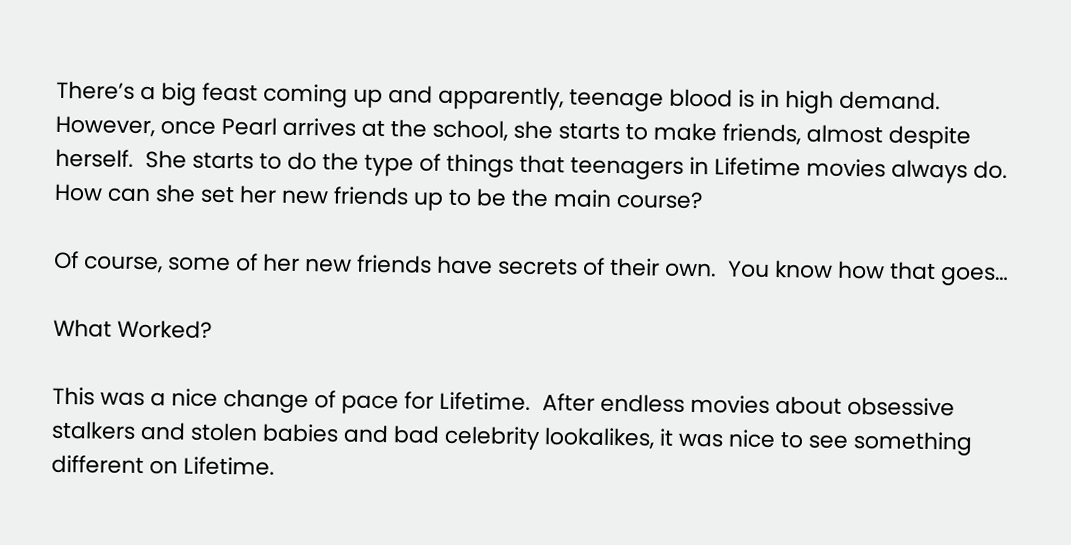There’s a big feast coming up and apparently, teenage blood is in high demand.  However, once Pearl arrives at the school, she starts to make friends, almost despite herself.  She starts to do the type of things that teenagers in Lifetime movies always do.  How can she set her new friends up to be the main course?

Of course, some of her new friends have secrets of their own.  You know how that goes…

What Worked?

This was a nice change of pace for Lifetime.  After endless movies about obsessive stalkers and stolen babies and bad celebrity lookalikes, it was nice to see something different on Lifetime.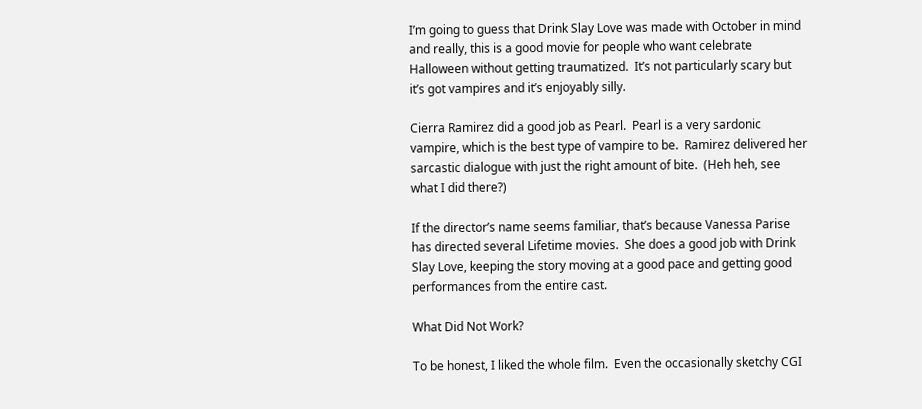I’m going to guess that Drink Slay Love was made with October in mind and really, this is a good movie for people who want celebrate Halloween without getting traumatized.  It’s not particularly scary but it’s got vampires and it’s enjoyably silly.

Cierra Ramirez did a good job as Pearl.  Pearl is a very sardonic vampire, which is the best type of vampire to be.  Ramirez delivered her sarcastic dialogue with just the right amount of bite.  (Heh heh, see what I did there?)

If the director’s name seems familiar, that’s because Vanessa Parise has directed several Lifetime movies.  She does a good job with Drink Slay Love, keeping the story moving at a good pace and getting good performances from the entire cast.

What Did Not Work?

To be honest, I liked the whole film.  Even the occasionally sketchy CGI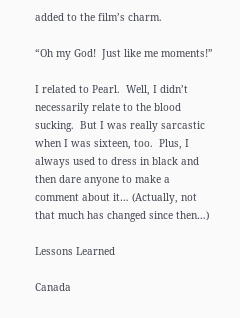added to the film’s charm.

“Oh my God!  Just like me moments!”

I related to Pearl.  Well, I didn’t necessarily relate to the blood sucking.  But I was really sarcastic when I was sixteen, too.  Plus, I always used to dress in black and then dare anyone to make a comment about it… (Actually, not that much has changed since then…)

Lessons Learned

Canada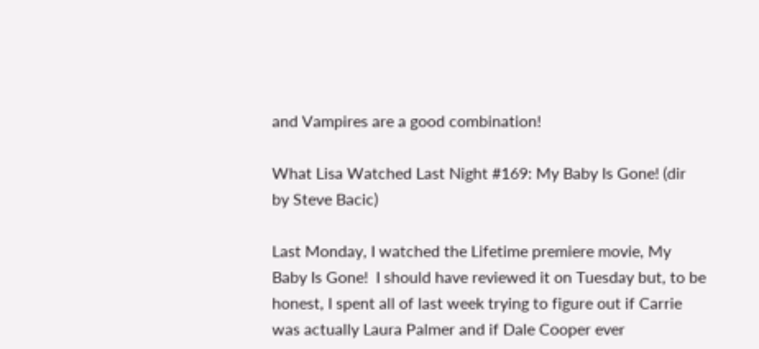and Vampires are a good combination!

What Lisa Watched Last Night #169: My Baby Is Gone! (dir by Steve Bacic)

Last Monday, I watched the Lifetime premiere movie, My Baby Is Gone!  I should have reviewed it on Tuesday but, to be honest, I spent all of last week trying to figure out if Carrie was actually Laura Palmer and if Dale Cooper ever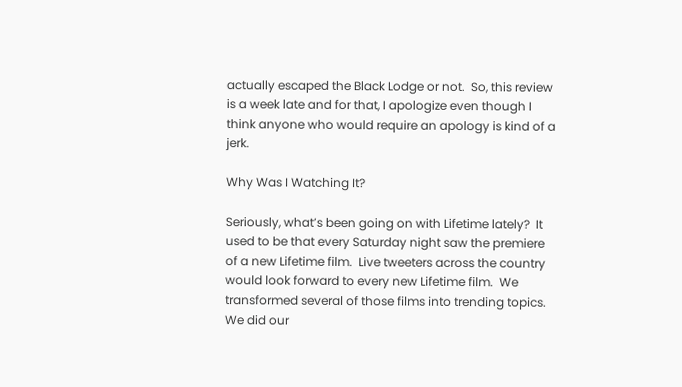actually escaped the Black Lodge or not.  So, this review is a week late and for that, I apologize even though I think anyone who would require an apology is kind of a jerk.

Why Was I Watching It?

Seriously, what’s been going on with Lifetime lately?  It used to be that every Saturday night saw the premiere of a new Lifetime film.  Live tweeters across the country would look forward to every new Lifetime film.  We transformed several of those films into trending topics.  We did our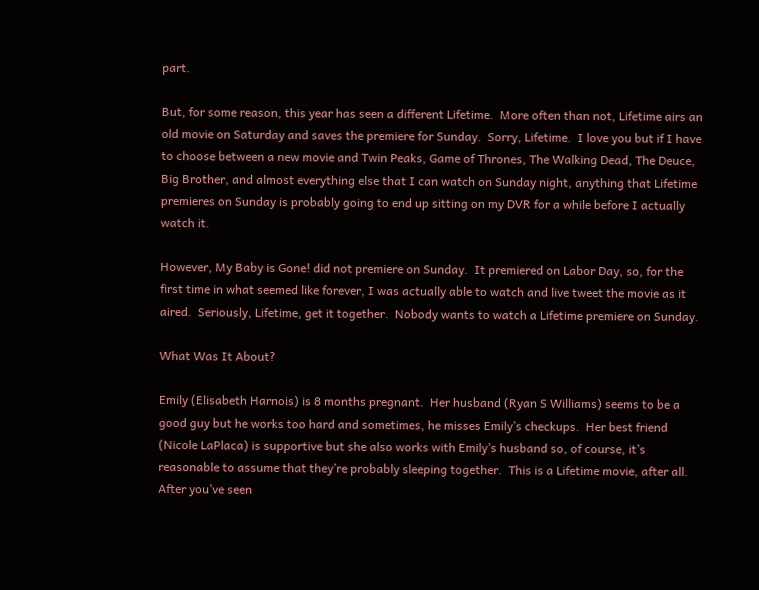part.

But, for some reason, this year has seen a different Lifetime.  More often than not, Lifetime airs an old movie on Saturday and saves the premiere for Sunday.  Sorry, Lifetime.  I love you but if I have to choose between a new movie and Twin Peaks, Game of Thrones, The Walking Dead, The Deuce, Big Brother, and almost everything else that I can watch on Sunday night, anything that Lifetime premieres on Sunday is probably going to end up sitting on my DVR for a while before I actually watch it.

However, My Baby is Gone! did not premiere on Sunday.  It premiered on Labor Day, so, for the first time in what seemed like forever, I was actually able to watch and live tweet the movie as it aired.  Seriously, Lifetime, get it together.  Nobody wants to watch a Lifetime premiere on Sunday.

What Was It About?

Emily (Elisabeth Harnois) is 8 months pregnant.  Her husband (Ryan S Williams) seems to be a good guy but he works too hard and sometimes, he misses Emily’s checkups.  Her best friend (Nicole LaPlaca) is supportive but she also works with Emily’s husband so, of course, it’s reasonable to assume that they’re probably sleeping together.  This is a Lifetime movie, after all.  After you’ve seen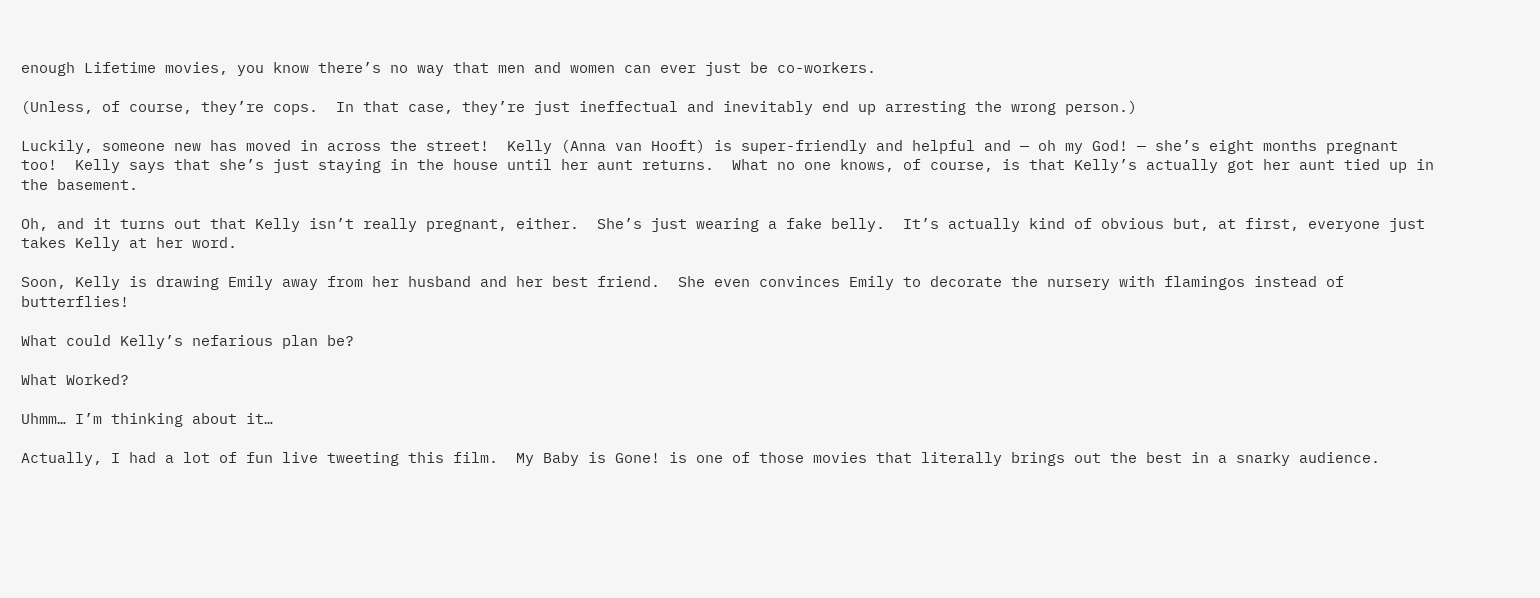enough Lifetime movies, you know there’s no way that men and women can ever just be co-workers.

(Unless, of course, they’re cops.  In that case, they’re just ineffectual and inevitably end up arresting the wrong person.)

Luckily, someone new has moved in across the street!  Kelly (Anna van Hooft) is super-friendly and helpful and — oh my God! — she’s eight months pregnant too!  Kelly says that she’s just staying in the house until her aunt returns.  What no one knows, of course, is that Kelly’s actually got her aunt tied up in the basement.

Oh, and it turns out that Kelly isn’t really pregnant, either.  She’s just wearing a fake belly.  It’s actually kind of obvious but, at first, everyone just takes Kelly at her word.

Soon, Kelly is drawing Emily away from her husband and her best friend.  She even convinces Emily to decorate the nursery with flamingos instead of butterflies!

What could Kelly’s nefarious plan be?

What Worked?

Uhmm… I’m thinking about it…

Actually, I had a lot of fun live tweeting this film.  My Baby is Gone! is one of those movies that literally brings out the best in a snarky audience.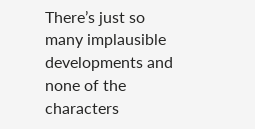There’s just so many implausible developments and none of the characters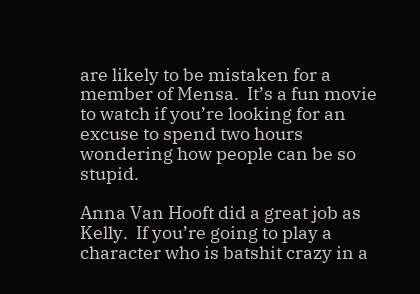are likely to be mistaken for a member of Mensa.  It’s a fun movie to watch if you’re looking for an excuse to spend two hours wondering how people can be so stupid.

Anna Van Hooft did a great job as Kelly.  If you’re going to play a character who is batshit crazy in a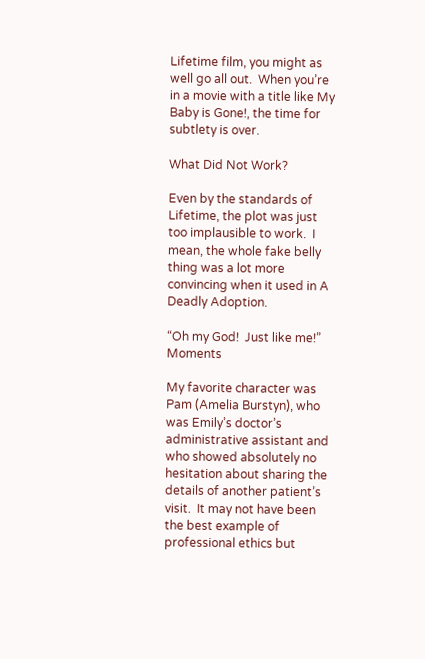Lifetime film, you might as well go all out.  When you’re in a movie with a title like My Baby is Gone!, the time for subtlety is over.

What Did Not Work?

Even by the standards of Lifetime, the plot was just too implausible to work.  I mean, the whole fake belly thing was a lot more convincing when it used in A Deadly Adoption.

“Oh my God!  Just like me!” Moments

My favorite character was Pam (Amelia Burstyn), who was Emily’s doctor’s administrative assistant and who showed absolutely no hesitation about sharing the details of another patient’s visit.  It may not have been the best example of professional ethics but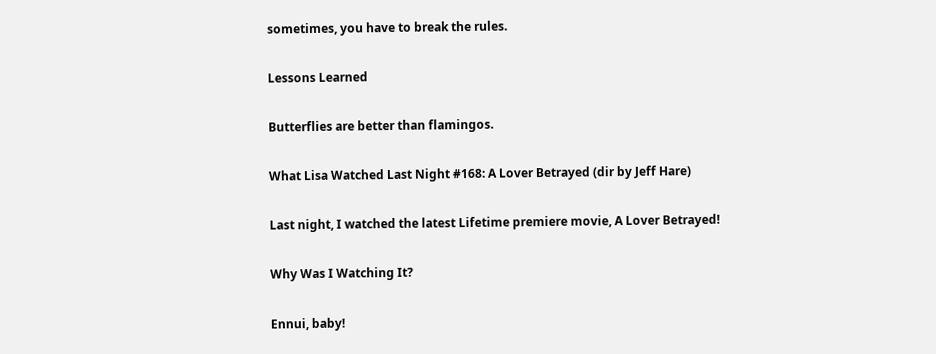sometimes, you have to break the rules.

Lessons Learned

Butterflies are better than flamingos.

What Lisa Watched Last Night #168: A Lover Betrayed (dir by Jeff Hare)

Last night, I watched the latest Lifetime premiere movie, A Lover Betrayed!

Why Was I Watching It?

Ennui, baby!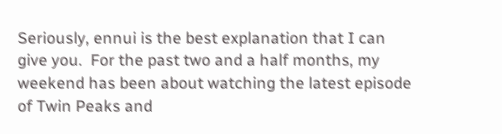Seriously, ennui is the best explanation that I can give you.  For the past two and a half months, my weekend has been about watching the latest episode of Twin Peaks and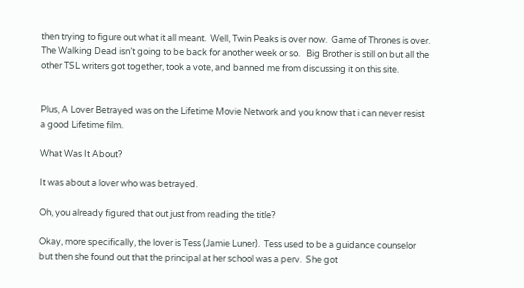then trying to figure out what it all meant.  Well, Twin Peaks is over now.  Game of Thrones is over.  The Walking Dead isn’t going to be back for another week or so.   Big Brother is still on but all the other TSL writers got together, took a vote, and banned me from discussing it on this site.


Plus, A Lover Betrayed was on the Lifetime Movie Network and you know that i can never resist a good Lifetime film.

What Was It About?

It was about a lover who was betrayed.

Oh, you already figured that out just from reading the title?

Okay, more specifically, the lover is Tess (Jamie Luner).  Tess used to be a guidance counselor but then she found out that the principal at her school was a perv.  She got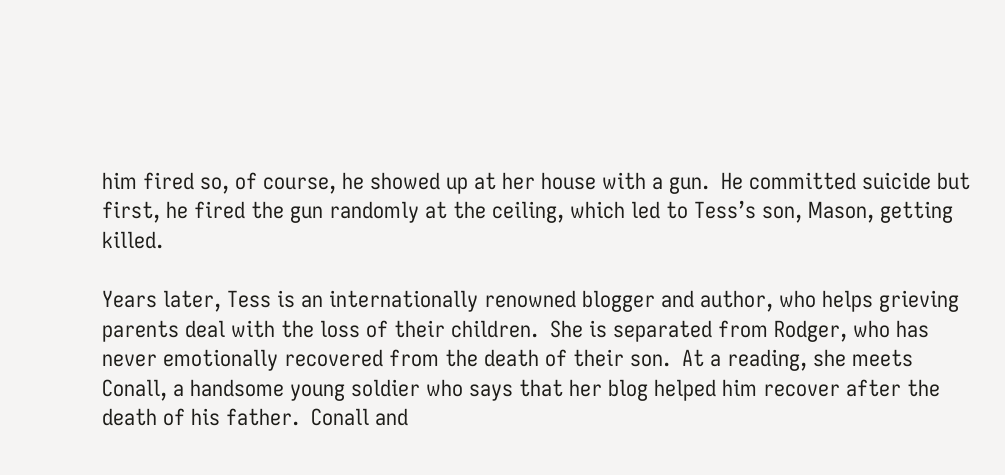him fired so, of course, he showed up at her house with a gun.  He committed suicide but first, he fired the gun randomly at the ceiling, which led to Tess’s son, Mason, getting killed.

Years later, Tess is an internationally renowned blogger and author, who helps grieving parents deal with the loss of their children.  She is separated from Rodger, who has never emotionally recovered from the death of their son.  At a reading, she meets Conall, a handsome young soldier who says that her blog helped him recover after the death of his father.  Conall and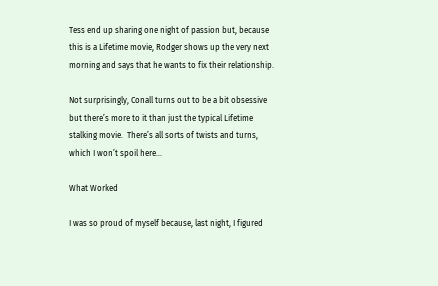Tess end up sharing one night of passion but, because this is a Lifetime movie, Rodger shows up the very next morning and says that he wants to fix their relationship.

Not surprisingly, Conall turns out to be a bit obsessive but there’s more to it than just the typical Lifetime stalking movie.  There’s all sorts of twists and turns, which I won’t spoil here…

What Worked

I was so proud of myself because, last night, I figured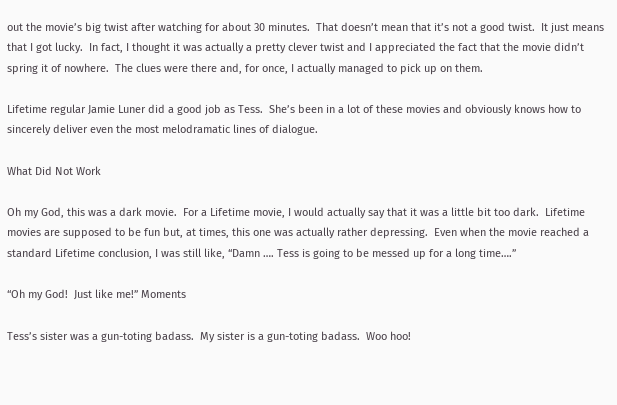out the movie’s big twist after watching for about 30 minutes.  That doesn’t mean that it’s not a good twist.  It just means that I got lucky.  In fact, I thought it was actually a pretty clever twist and I appreciated the fact that the movie didn’t spring it of nowhere.  The clues were there and, for once, I actually managed to pick up on them.

Lifetime regular Jamie Luner did a good job as Tess.  She’s been in a lot of these movies and obviously knows how to sincerely deliver even the most melodramatic lines of dialogue.

What Did Not Work

Oh my God, this was a dark movie.  For a Lifetime movie, I would actually say that it was a little bit too dark.  Lifetime movies are supposed to be fun but, at times, this one was actually rather depressing.  Even when the movie reached a standard Lifetime conclusion, I was still like, “Damn …. Tess is going to be messed up for a long time….”

“Oh my God!  Just like me!” Moments

Tess’s sister was a gun-toting badass.  My sister is a gun-toting badass.  Woo hoo!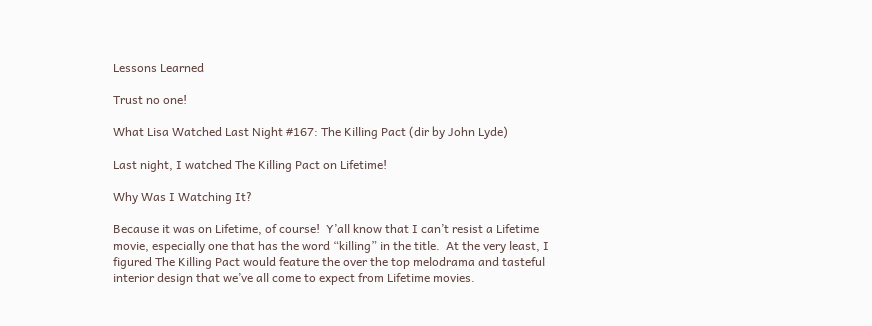Lessons Learned

Trust no one!

What Lisa Watched Last Night #167: The Killing Pact (dir by John Lyde)

Last night, I watched The Killing Pact on Lifetime!

Why Was I Watching It?

Because it was on Lifetime, of course!  Y’all know that I can’t resist a Lifetime movie, especially one that has the word “killing” in the title.  At the very least, I figured The Killing Pact would feature the over the top melodrama and tasteful interior design that we’ve all come to expect from Lifetime movies.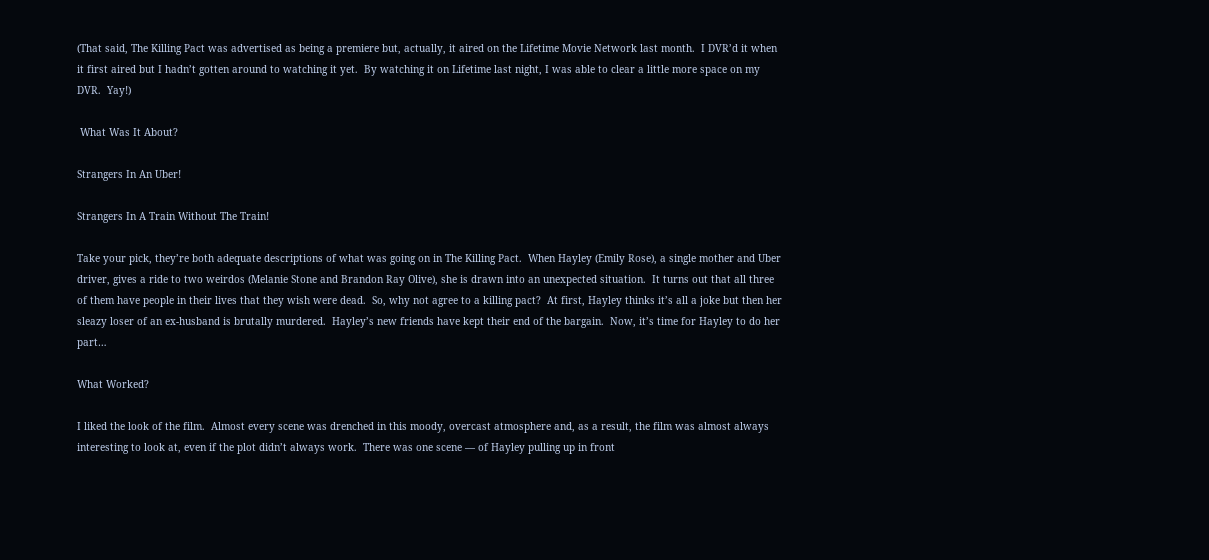(That said, The Killing Pact was advertised as being a premiere but, actually, it aired on the Lifetime Movie Network last month.  I DVR’d it when it first aired but I hadn’t gotten around to watching it yet.  By watching it on Lifetime last night, I was able to clear a little more space on my DVR.  Yay!)

 What Was It About?

Strangers In An Uber!

Strangers In A Train Without The Train!

Take your pick, they’re both adequate descriptions of what was going on in The Killing Pact.  When Hayley (Emily Rose), a single mother and Uber driver, gives a ride to two weirdos (Melanie Stone and Brandon Ray Olive), she is drawn into an unexpected situation.  It turns out that all three of them have people in their lives that they wish were dead.  So, why not agree to a killing pact?  At first, Hayley thinks it’s all a joke but then her sleazy loser of an ex-husband is brutally murdered.  Hayley’s new friends have kept their end of the bargain.  Now, it’s time for Hayley to do her part…

What Worked?

I liked the look of the film.  Almost every scene was drenched in this moody, overcast atmosphere and, as a result, the film was almost always interesting to look at, even if the plot didn’t always work.  There was one scene — of Hayley pulling up in front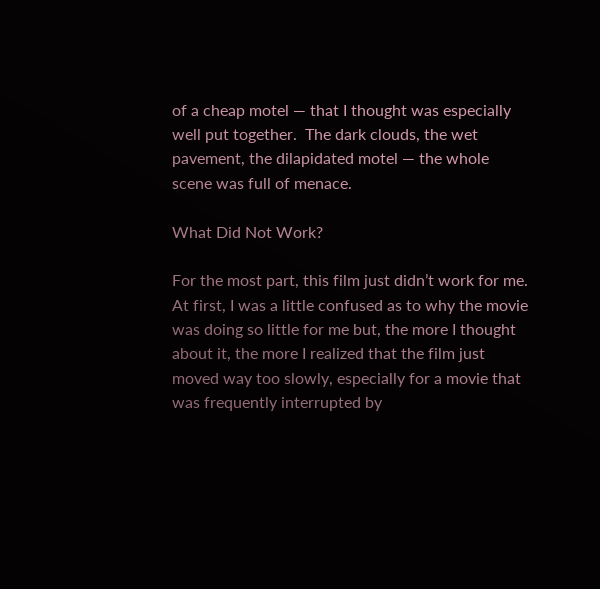of a cheap motel — that I thought was especially well put together.  The dark clouds, the wet pavement, the dilapidated motel — the whole scene was full of menace.

What Did Not Work?

For the most part, this film just didn’t work for me.  At first, I was a little confused as to why the movie was doing so little for me but, the more I thought about it, the more I realized that the film just moved way too slowly, especially for a movie that was frequently interrupted by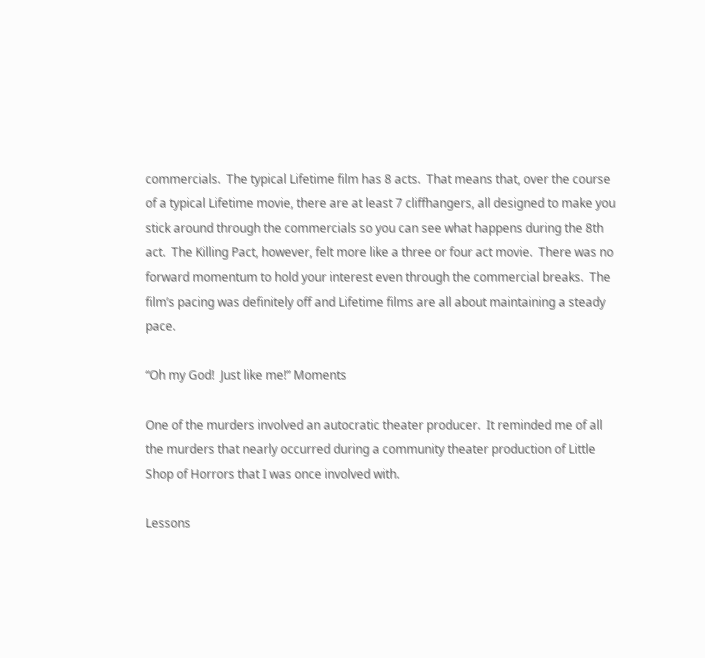commercials.  The typical Lifetime film has 8 acts.  That means that, over the course of a typical Lifetime movie, there are at least 7 cliffhangers, all designed to make you stick around through the commercials so you can see what happens during the 8th act.  The Killing Pact, however, felt more like a three or four act movie.  There was no forward momentum to hold your interest even through the commercial breaks.  The film’s pacing was definitely off and Lifetime films are all about maintaining a steady pace.

“Oh my God!  Just like me!” Moments

One of the murders involved an autocratic theater producer.  It reminded me of all the murders that nearly occurred during a community theater production of Little Shop of Horrors that I was once involved with.

Lessons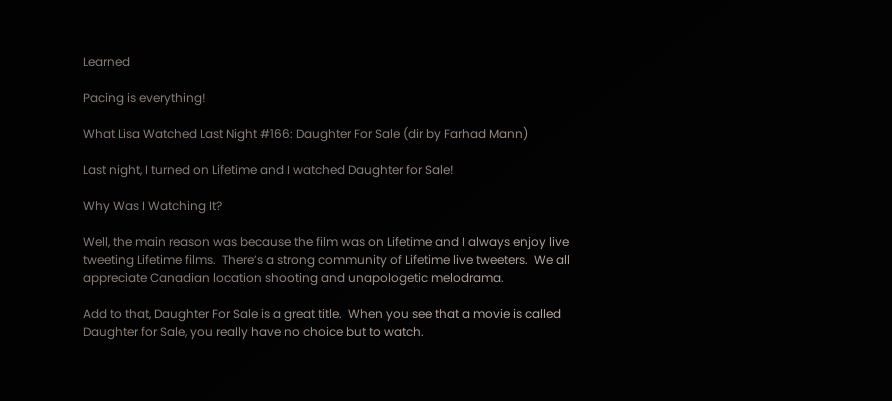Learned

Pacing is everything!

What Lisa Watched Last Night #166: Daughter For Sale (dir by Farhad Mann)

Last night, I turned on Lifetime and I watched Daughter for Sale!

Why Was I Watching It?

Well, the main reason was because the film was on Lifetime and I always enjoy live tweeting Lifetime films.  There’s a strong community of Lifetime live tweeters.  We all appreciate Canadian location shooting and unapologetic melodrama.

Add to that, Daughter For Sale is a great title.  When you see that a movie is called Daughter for Sale, you really have no choice but to watch.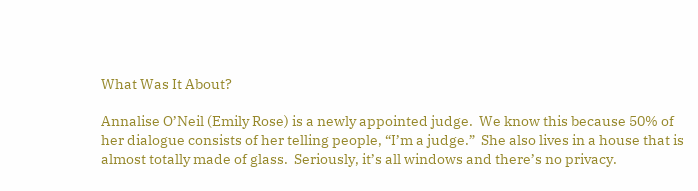What Was It About?

Annalise O’Neil (Emily Rose) is a newly appointed judge.  We know this because 50% of her dialogue consists of her telling people, “I’m a judge.”  She also lives in a house that is almost totally made of glass.  Seriously, it’s all windows and there’s no privacy.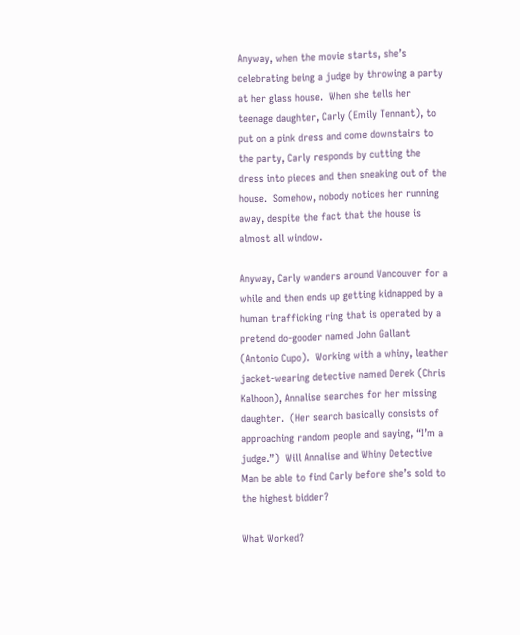Anyway, when the movie starts, she’s celebrating being a judge by throwing a party at her glass house.  When she tells her teenage daughter, Carly (Emily Tennant), to put on a pink dress and come downstairs to the party, Carly responds by cutting the dress into pieces and then sneaking out of the house.  Somehow, nobody notices her running away, despite the fact that the house is almost all window.

Anyway, Carly wanders around Vancouver for a while and then ends up getting kidnapped by a human trafficking ring that is operated by a pretend do-gooder named John Gallant (Antonio Cupo).  Working with a whiny, leather jacket-wearing detective named Derek (Chris Kalhoon), Annalise searches for her missing daughter.  (Her search basically consists of approaching random people and saying, “I’m a judge.”)  Will Annalise and Whiny Detective Man be able to find Carly before she’s sold to the highest bidder?

What Worked?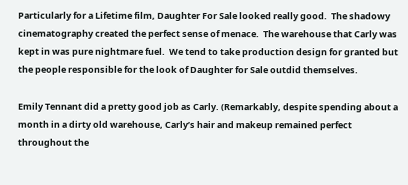Particularly for a Lifetime film, Daughter For Sale looked really good.  The shadowy cinematography created the perfect sense of menace.  The warehouse that Carly was kept in was pure nightmare fuel.  We tend to take production design for granted but the people responsible for the look of Daughter for Sale outdid themselves.

Emily Tennant did a pretty good job as Carly. (Remarkably, despite spending about a month in a dirty old warehouse, Carly’s hair and makeup remained perfect throughout the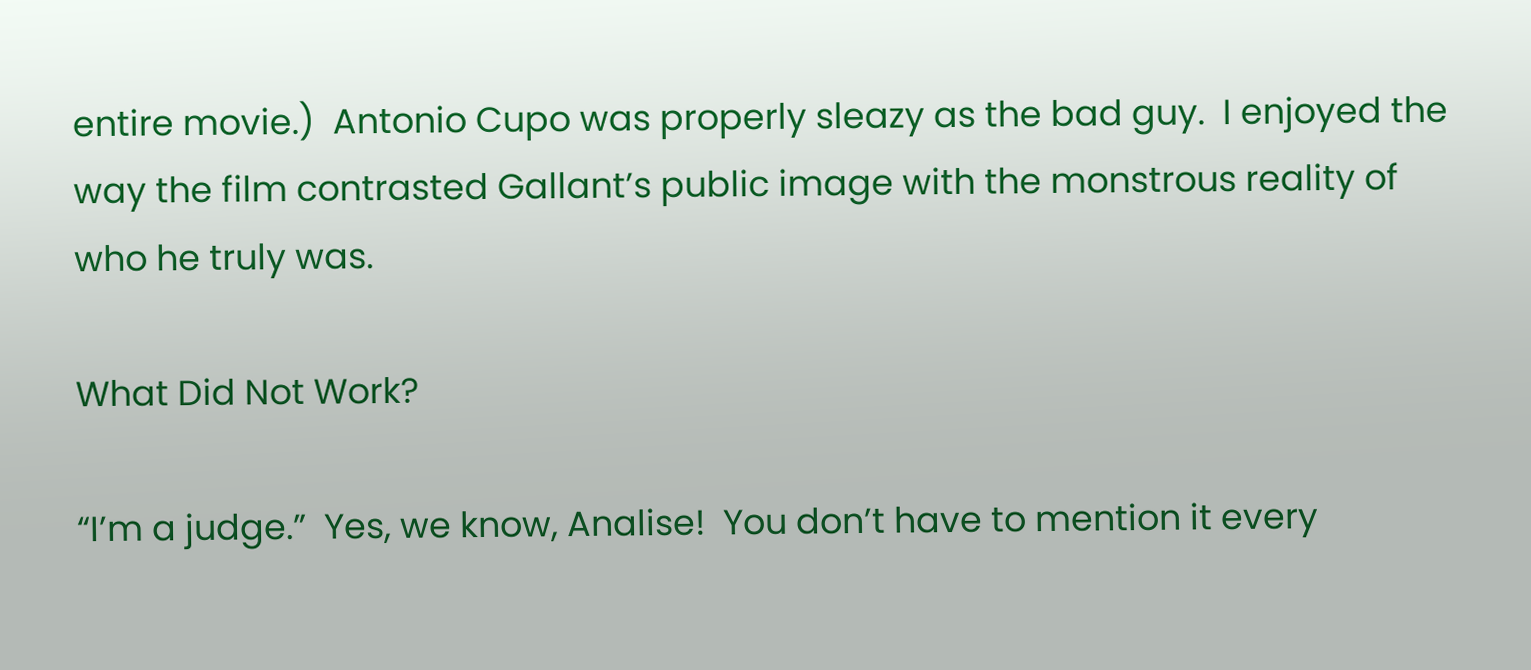entire movie.)  Antonio Cupo was properly sleazy as the bad guy.  I enjoyed the way the film contrasted Gallant’s public image with the monstrous reality of who he truly was.

What Did Not Work?

“I’m a judge.”  Yes, we know, Analise!  You don’t have to mention it every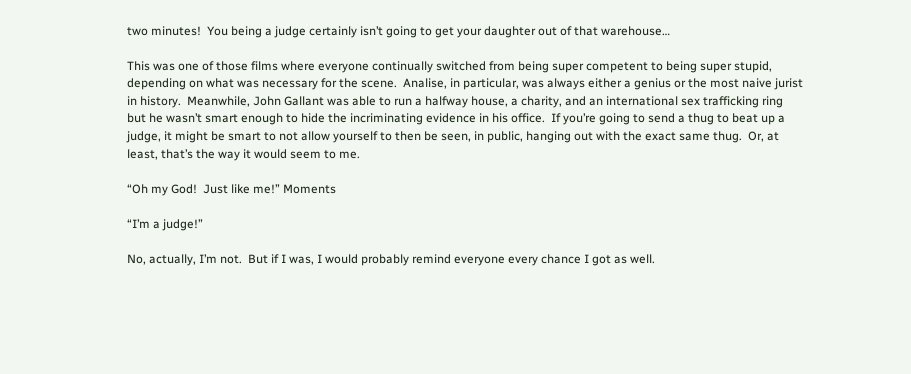two minutes!  You being a judge certainly isn’t going to get your daughter out of that warehouse…

This was one of those films where everyone continually switched from being super competent to being super stupid, depending on what was necessary for the scene.  Analise, in particular, was always either a genius or the most naive jurist in history.  Meanwhile, John Gallant was able to run a halfway house, a charity, and an international sex trafficking ring but he wasn’t smart enough to hide the incriminating evidence in his office.  If you’re going to send a thug to beat up a judge, it might be smart to not allow yourself to then be seen, in public, hanging out with the exact same thug.  Or, at least, that’s the way it would seem to me.

“Oh my God!  Just like me!” Moments

“I’m a judge!”

No, actually, I’m not.  But if I was, I would probably remind everyone every chance I got as well.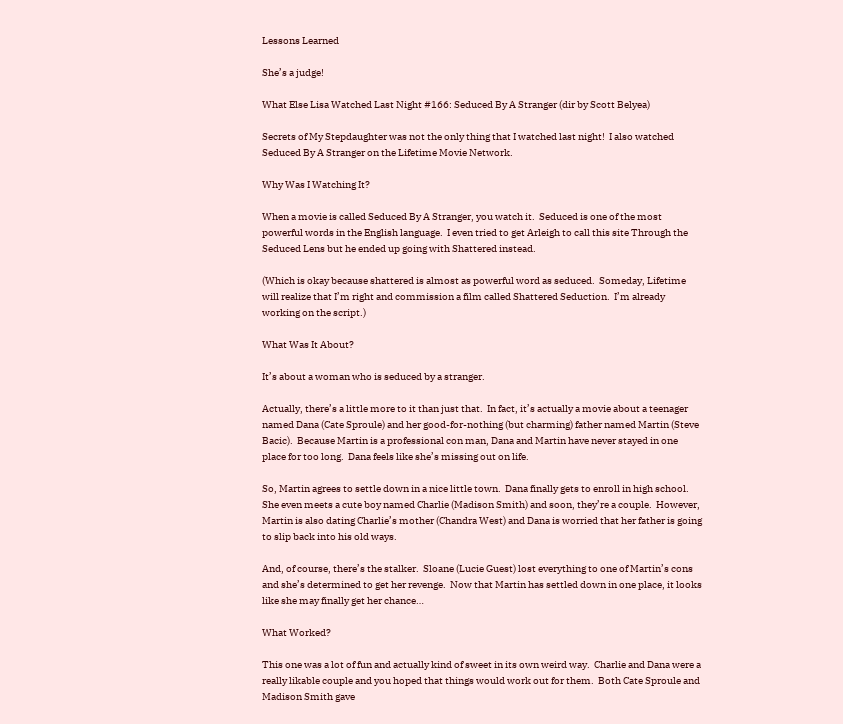Lessons Learned

She’s a judge!

What Else Lisa Watched Last Night #166: Seduced By A Stranger (dir by Scott Belyea)

Secrets of My Stepdaughter was not the only thing that I watched last night!  I also watched Seduced By A Stranger on the Lifetime Movie Network.

Why Was I Watching It?

When a movie is called Seduced By A Stranger, you watch it.  Seduced is one of the most powerful words in the English language.  I even tried to get Arleigh to call this site Through the Seduced Lens but he ended up going with Shattered instead.

(Which is okay because shattered is almost as powerful word as seduced.  Someday, Lifetime will realize that I’m right and commission a film called Shattered Seduction.  I’m already working on the script.)

What Was It About?

It’s about a woman who is seduced by a stranger.

Actually, there’s a little more to it than just that.  In fact, it’s actually a movie about a teenager named Dana (Cate Sproule) and her good-for-nothing (but charming) father named Martin (Steve Bacic).  Because Martin is a professional con man, Dana and Martin have never stayed in one place for too long.  Dana feels like she’s missing out on life.

So, Martin agrees to settle down in a nice little town.  Dana finally gets to enroll in high school.  She even meets a cute boy named Charlie (Madison Smith) and soon, they’re a couple.  However, Martin is also dating Charlie’s mother (Chandra West) and Dana is worried that her father is going to slip back into his old ways.

And, of course, there’s the stalker.  Sloane (Lucie Guest) lost everything to one of Martin’s cons and she’s determined to get her revenge.  Now that Martin has settled down in one place, it looks like she may finally get her chance…

What Worked?

This one was a lot of fun and actually kind of sweet in its own weird way.  Charlie and Dana were a really likable couple and you hoped that things would work out for them.  Both Cate Sproule and Madison Smith gave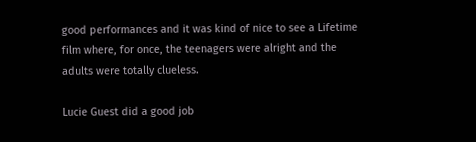good performances and it was kind of nice to see a Lifetime film where, for once, the teenagers were alright and the adults were totally clueless.

Lucie Guest did a good job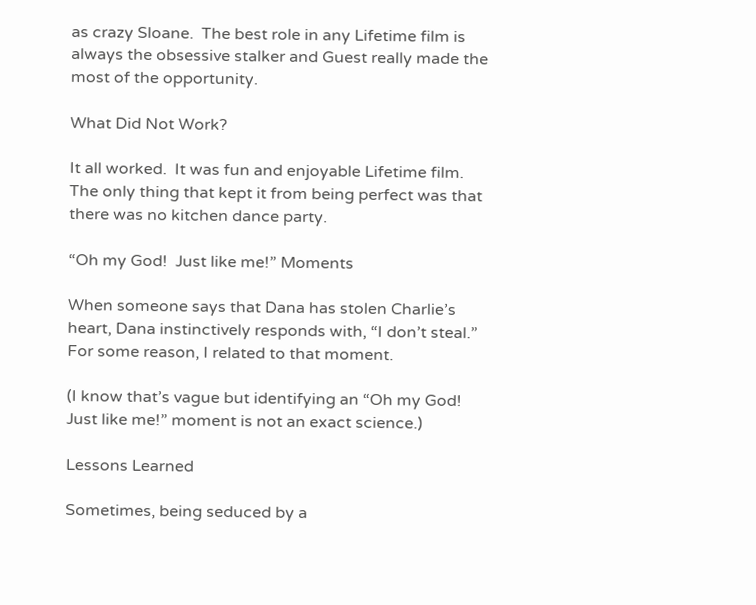as crazy Sloane.  The best role in any Lifetime film is always the obsessive stalker and Guest really made the most of the opportunity.

What Did Not Work?

It all worked.  It was fun and enjoyable Lifetime film.  The only thing that kept it from being perfect was that there was no kitchen dance party.

“Oh my God!  Just like me!” Moments

When someone says that Dana has stolen Charlie’s heart, Dana instinctively responds with, “I don’t steal.”  For some reason, I related to that moment.

(I know that’s vague but identifying an “Oh my God!  Just like me!” moment is not an exact science.)

Lessons Learned

Sometimes, being seduced by a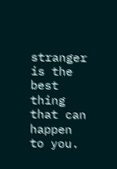stranger is the best thing that can happen to you.